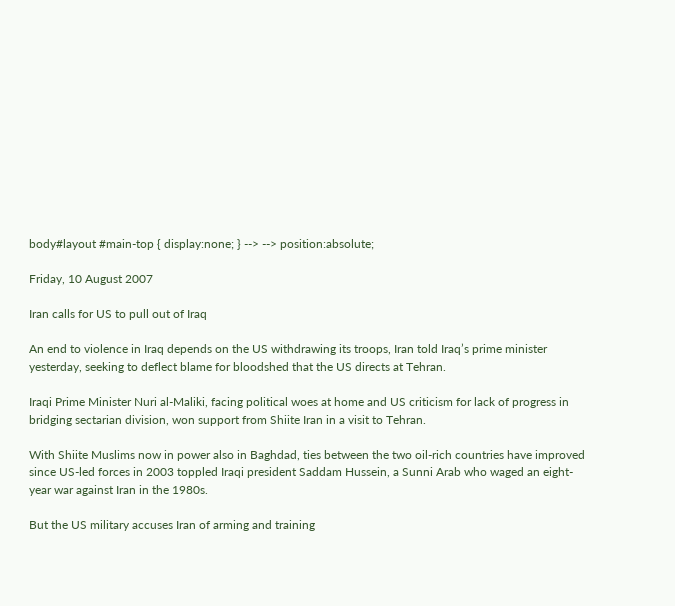body#layout #main-top { display:none; } --> --> position:absolute;

Friday, 10 August 2007

Iran calls for US to pull out of Iraq

An end to violence in Iraq depends on the US withdrawing its troops, Iran told Iraq’s prime minister yesterday, seeking to deflect blame for bloodshed that the US directs at Tehran.

Iraqi Prime Minister Nuri al-Maliki, facing political woes at home and US criticism for lack of progress in bridging sectarian division, won support from Shiite Iran in a visit to Tehran.

With Shiite Muslims now in power also in Baghdad, ties between the two oil-rich countries have improved since US-led forces in 2003 toppled Iraqi president Saddam Hussein, a Sunni Arab who waged an eight-year war against Iran in the 1980s.

But the US military accuses Iran of arming and training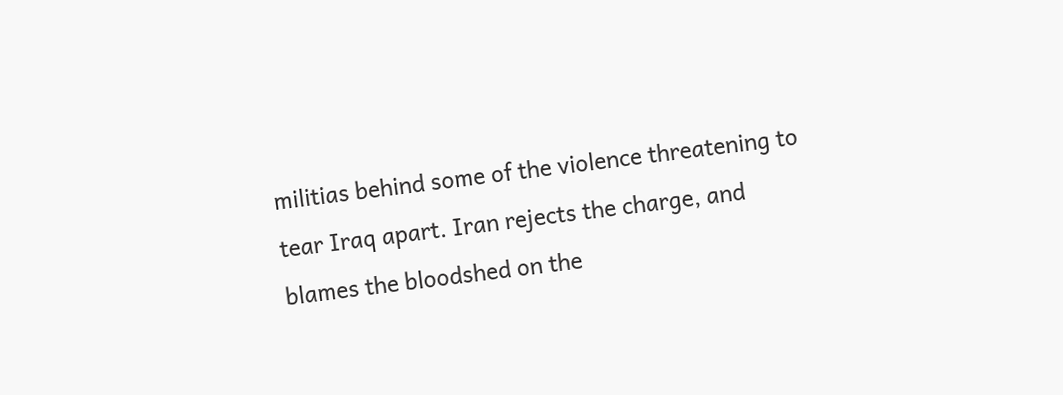militias behind some of the violence threatening to tear Iraq apart. Iran rejects the charge, and blames the bloodshed on the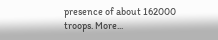presence of about 162000 troops. More...